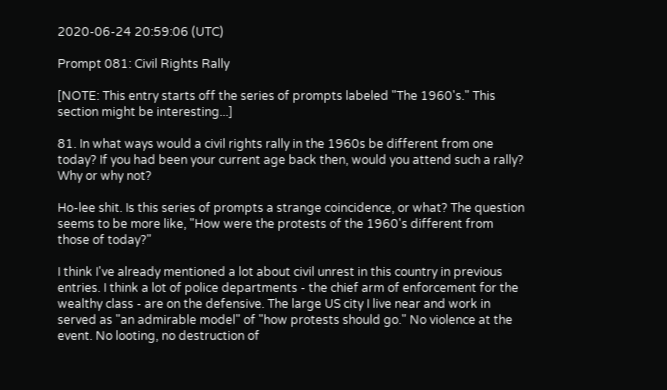2020-06-24 20:59:06 (UTC)

Prompt 081: Civil Rights Rally

[NOTE: This entry starts off the series of prompts labeled "The 1960's." This section might be interesting...]

81. In what ways would a civil rights rally in the 1960s be different from one today? If you had been your current age back then, would you attend such a rally? Why or why not?

Ho-lee shit. Is this series of prompts a strange coincidence, or what? The question seems to be more like, "How were the protests of the 1960's different from those of today?"

I think I've already mentioned a lot about civil unrest in this country in previous entries. I think a lot of police departments - the chief arm of enforcement for the wealthy class - are on the defensive. The large US city I live near and work in served as "an admirable model" of "how protests should go." No violence at the event. No looting, no destruction of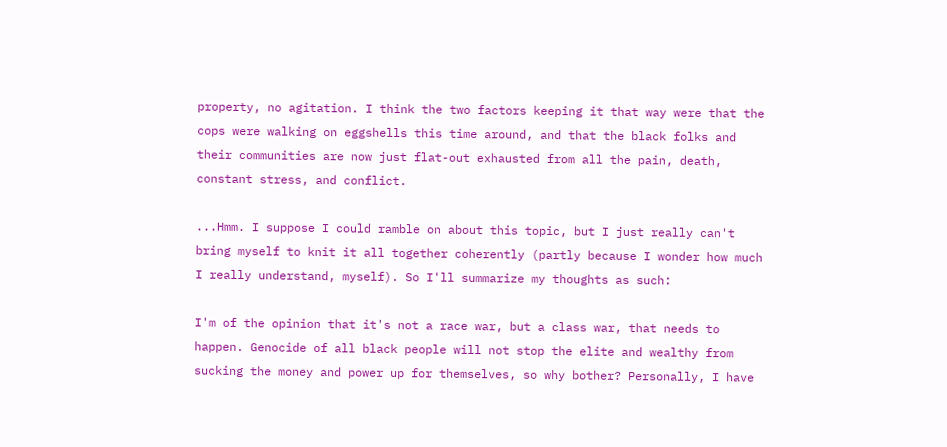property, no agitation. I think the two factors keeping it that way were that the cops were walking on eggshells this time around, and that the black folks and their communities are now just flat-out exhausted from all the pain, death, constant stress, and conflict.

...Hmm. I suppose I could ramble on about this topic, but I just really can't bring myself to knit it all together coherently (partly because I wonder how much I really understand, myself). So I'll summarize my thoughts as such:

I'm of the opinion that it's not a race war, but a class war, that needs to happen. Genocide of all black people will not stop the elite and wealthy from sucking the money and power up for themselves, so why bother? Personally, I have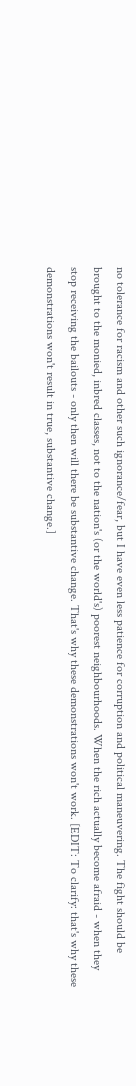no tolerance for racism and other such ignorance/fear, but I have even less patience for corruption and political maneuvering. The fight should be brought to the monied, inbred classes, not to the nation's (or the world's) poorest neighbourhoods. When the rich actually become afraid - when they stop receiving the bailouts - only then will there be substantive change. That's why these demonstrations won't work. [EDIT: To clarify: that's why these demonstrations won't result in true, substantive change.]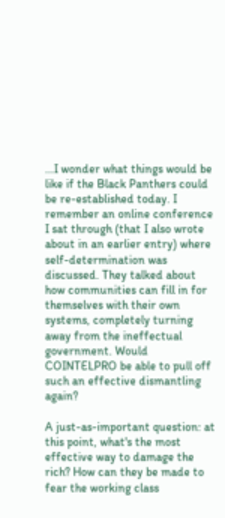...I wonder what things would be like if the Black Panthers could be re-established today. I remember an online conference I sat through (that I also wrote about in an earlier entry) where self-determination was discussed. They talked about how communities can fill in for themselves with their own systems, completely turning away from the ineffectual government. Would COINTELPRO be able to pull off such an effective dismantling again?

A just-as-important question: at this point, what's the most effective way to damage the rich? How can they be made to fear the working class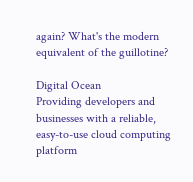again? What's the modern equivalent of the guillotine?

Digital Ocean
Providing developers and businesses with a reliable, easy-to-use cloud computing platform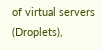of virtual servers (Droplets),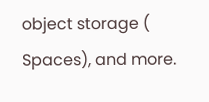object storage ( Spaces), and more.